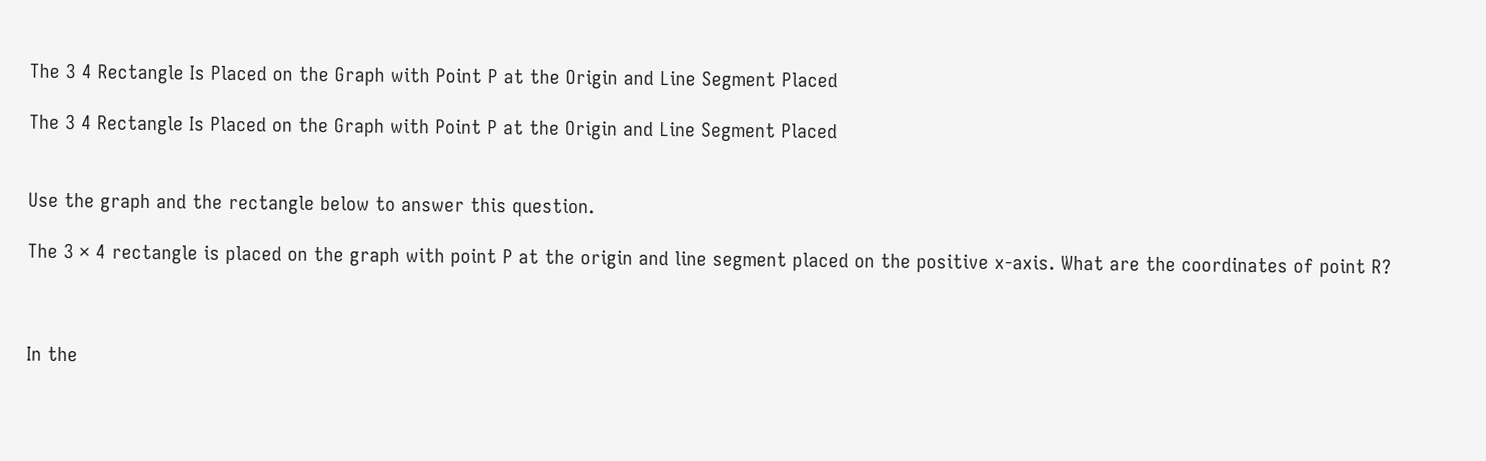The 3 4 Rectangle Is Placed on the Graph with Point P at the Origin and Line Segment Placed

The 3 4 Rectangle Is Placed on the Graph with Point P at the Origin and Line Segment Placed


Use the graph and the rectangle below to answer this question.

The 3 × 4 rectangle is placed on the graph with point P at the origin and line segment placed on the positive x-axis. What are the coordinates of point R?



In the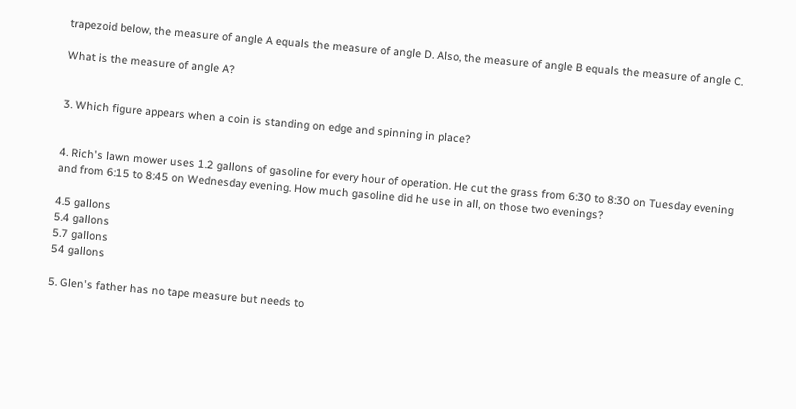trapezoid below, the measure of angle A equals the measure of angle D. Also, the measure of angle B equals the measure of angle C.

What is the measure of angle A?


3. Which figure appears when a coin is standing on edge and spinning in place?


4. Rich's lawn mower uses 1.2 gallons of gasoline for every hour of operation. He cut the grass from 6:30 to 8:30 on Tuesday evening and from 6:15 to 8:45 on Wednesday evening. How much gasoline did he use in all, on those two evenings?

4.5 gallons
5.4 gallons
5.7 gallons
54 gallons

5. Glen's father has no tape measure but needs to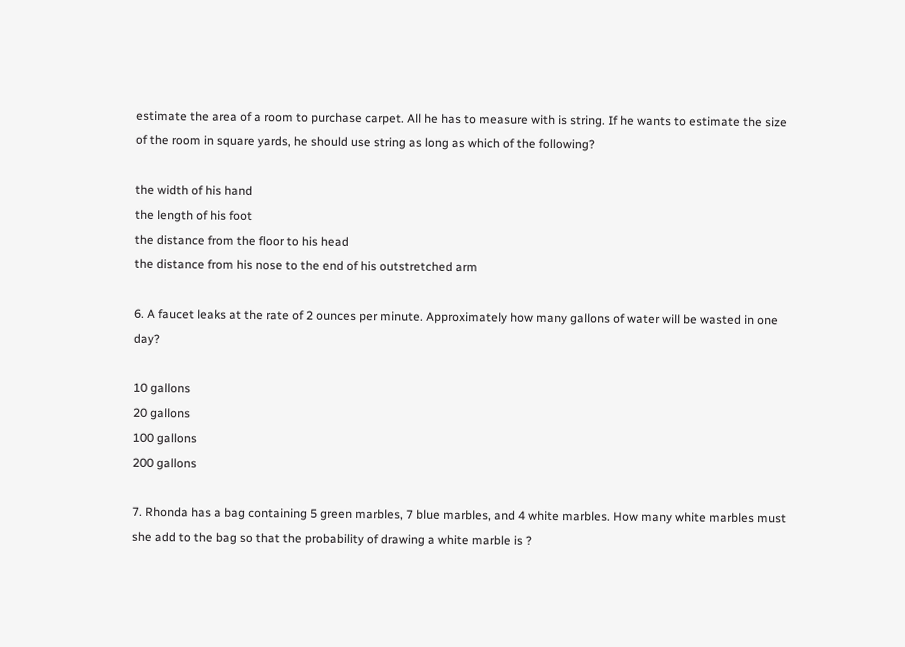estimate the area of a room to purchase carpet. All he has to measure with is string. If he wants to estimate the size of the room in square yards, he should use string as long as which of the following?

the width of his hand
the length of his foot
the distance from the floor to his head
the distance from his nose to the end of his outstretched arm

6. A faucet leaks at the rate of 2 ounces per minute. Approximately how many gallons of water will be wasted in one day?

10 gallons
20 gallons
100 gallons
200 gallons

7. Rhonda has a bag containing 5 green marbles, 7 blue marbles, and 4 white marbles. How many white marbles must she add to the bag so that the probability of drawing a white marble is ?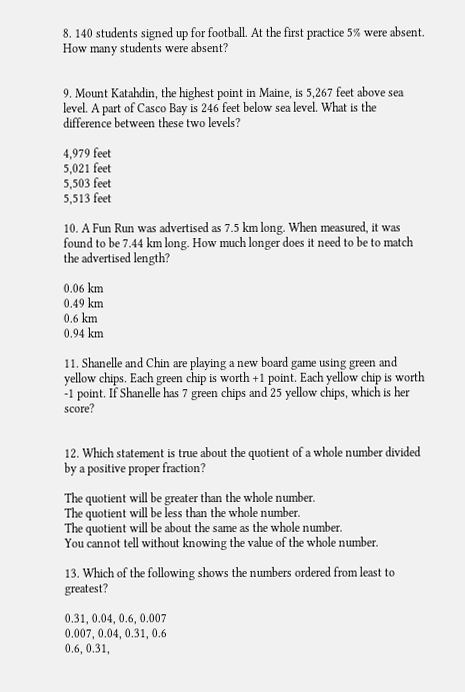8. 140 students signed up for football. At the first practice 5% were absent. How many students were absent?


9. Mount Katahdin, the highest point in Maine, is 5,267 feet above sea level. A part of Casco Bay is 246 feet below sea level. What is the difference between these two levels?

4,979 feet
5,021 feet
5,503 feet
5,513 feet

10. A Fun Run was advertised as 7.5 km long. When measured, it was found to be 7.44 km long. How much longer does it need to be to match the advertised length?

0.06 km
0.49 km
0.6 km
0.94 km

11. Shanelle and Chin are playing a new board game using green and yellow chips. Each green chip is worth +1 point. Each yellow chip is worth -1 point. If Shanelle has 7 green chips and 25 yellow chips, which is her score?


12. Which statement is true about the quotient of a whole number divided by a positive proper fraction?

The quotient will be greater than the whole number.
The quotient will be less than the whole number.
The quotient will be about the same as the whole number.
You cannot tell without knowing the value of the whole number.

13. Which of the following shows the numbers ordered from least to greatest?

0.31, 0.04, 0.6, 0.007
0.007, 0.04, 0.31, 0.6
0.6, 0.31,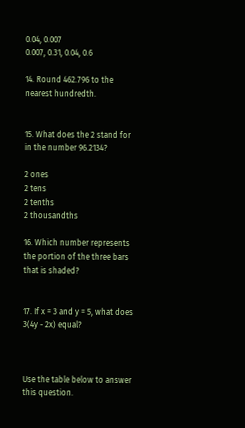0.04, 0.007
0.007, 0.31, 0.04, 0.6

14. Round 462.796 to the nearest hundredth.


15. What does the 2 stand for in the number 96.2134?

2 ones
2 tens
2 tenths
2 thousandths

16. Which number represents the portion of the three bars that is shaded?


17. If x = 3 and y = 5, what does 3(4y - 2x) equal?



Use the table below to answer this question.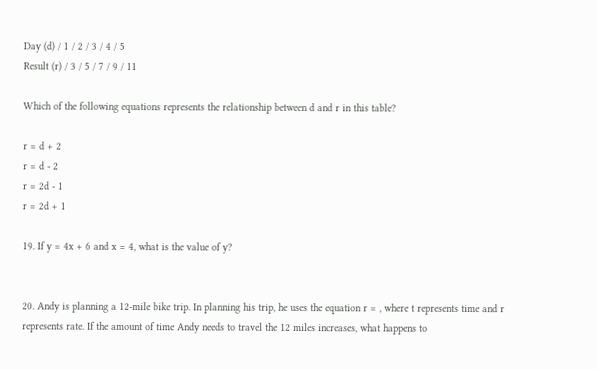Day (d) / 1 / 2 / 3 / 4 / 5
Result (r) / 3 / 5 / 7 / 9 / 11

Which of the following equations represents the relationship between d and r in this table?

r = d + 2
r = d - 2
r = 2d - 1
r = 2d + 1

19. If y = 4x + 6 and x = 4, what is the value of y?


20. Andy is planning a 12-mile bike trip. In planning his trip, he uses the equation r = , where t represents time and r represents rate. If the amount of time Andy needs to travel the 12 miles increases, what happens to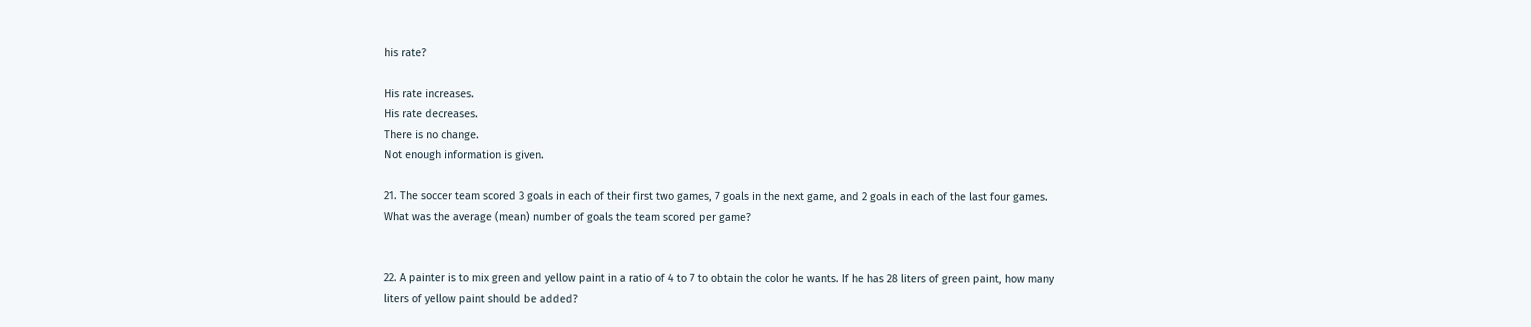his rate?

His rate increases.
His rate decreases.
There is no change.
Not enough information is given.

21. The soccer team scored 3 goals in each of their first two games, 7 goals in the next game, and 2 goals in each of the last four games. What was the average (mean) number of goals the team scored per game?


22. A painter is to mix green and yellow paint in a ratio of 4 to 7 to obtain the color he wants. If he has 28 liters of green paint, how many liters of yellow paint should be added?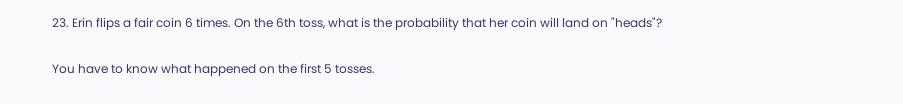23. Erin flips a fair coin 6 times. On the 6th toss, what is the probability that her coin will land on "heads"?

You have to know what happened on the first 5 tosses.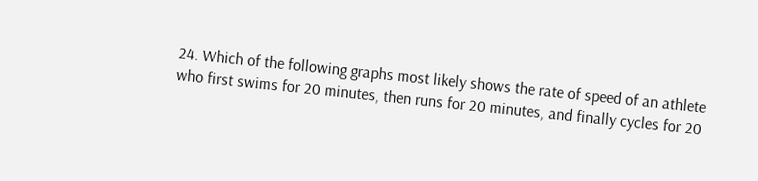24. Which of the following graphs most likely shows the rate of speed of an athlete who first swims for 20 minutes, then runs for 20 minutes, and finally cycles for 20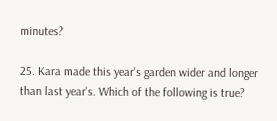minutes?

25. Kara made this year's garden wider and longer than last year's. Which of the following is true?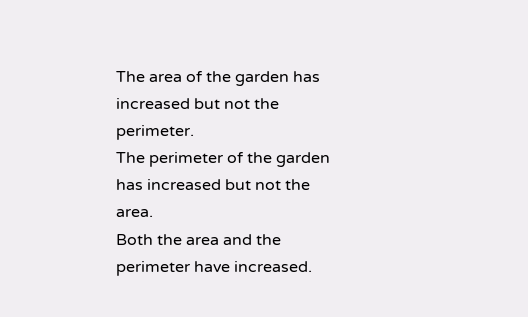The area of the garden has increased but not the perimeter.
The perimeter of the garden has increased but not the area.
Both the area and the perimeter have increased.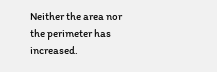Neither the area nor the perimeter has increased.